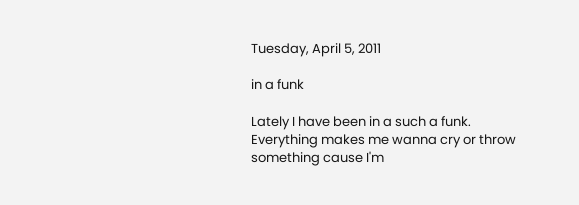Tuesday, April 5, 2011

in a funk

Lately I have been in a such a funk. Everything makes me wanna cry or throw something cause I'm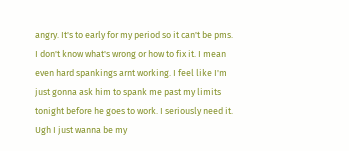angry. It's to early for my period so it can't be pms. I don't know what's wrong or how to fix it. I mean even hard spankings arnt working. I feel like I'm just gonna ask him to spank me past my limits tonight before he goes to work. I seriously need it. Ugh I just wanna be my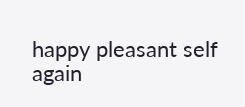happy pleasant self again